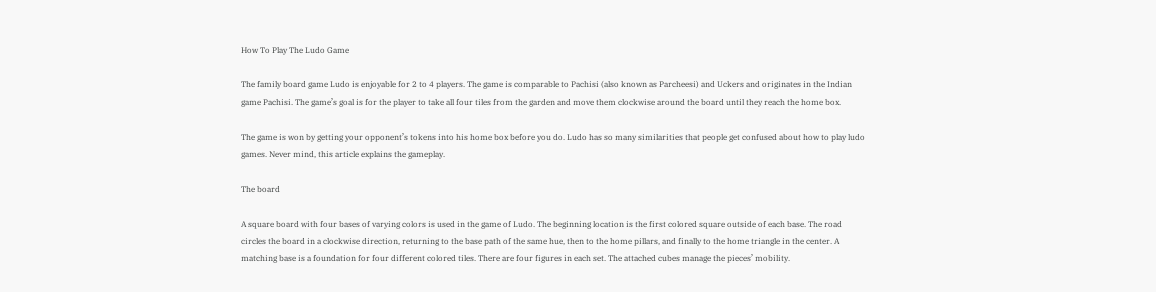How To Play The Ludo Game

The family board game Ludo is enjoyable for 2 to 4 players. The game is comparable to Pachisi (also known as Parcheesi) and Uckers and originates in the Indian game Pachisi. The game’s goal is for the player to take all four tiles from the garden and move them clockwise around the board until they reach the home box.

The game is won by getting your opponent’s tokens into his home box before you do. Ludo has so many similarities that people get confused about how to play ludo games. Never mind, this article explains the gameplay.

The board

A square board with four bases of varying colors is used in the game of Ludo. The beginning location is the first colored square outside of each base. The road circles the board in a clockwise direction, returning to the base path of the same hue, then to the home pillars, and finally to the home triangle in the center. A matching base is a foundation for four different colored tiles. There are four figures in each set. The attached cubes manage the pieces’ mobility.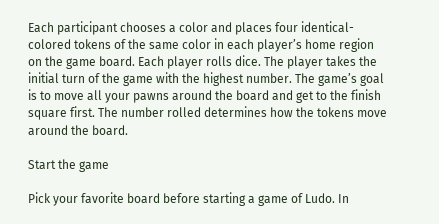Each participant chooses a color and places four identical-colored tokens of the same color in each player’s home region on the game board. Each player rolls dice. The player takes the initial turn of the game with the highest number. The game’s goal is to move all your pawns around the board and get to the finish square first. The number rolled determines how the tokens move around the board.

Start the game

Pick your favorite board before starting a game of Ludo. In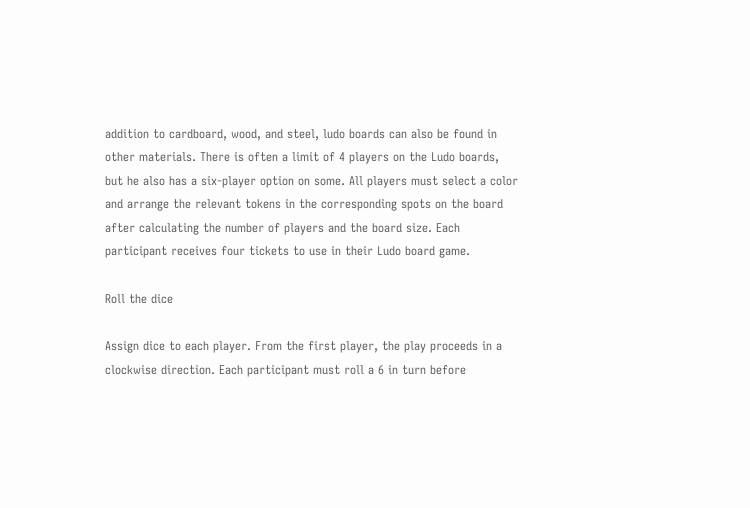addition to cardboard, wood, and steel, ludo boards can also be found in other materials. There is often a limit of 4 players on the Ludo boards, but he also has a six-player option on some. All players must select a color and arrange the relevant tokens in the corresponding spots on the board after calculating the number of players and the board size. Each participant receives four tickets to use in their Ludo board game.

Roll the dice

Assign dice to each player. From the first player, the play proceeds in a clockwise direction. Each participant must roll a 6 in turn before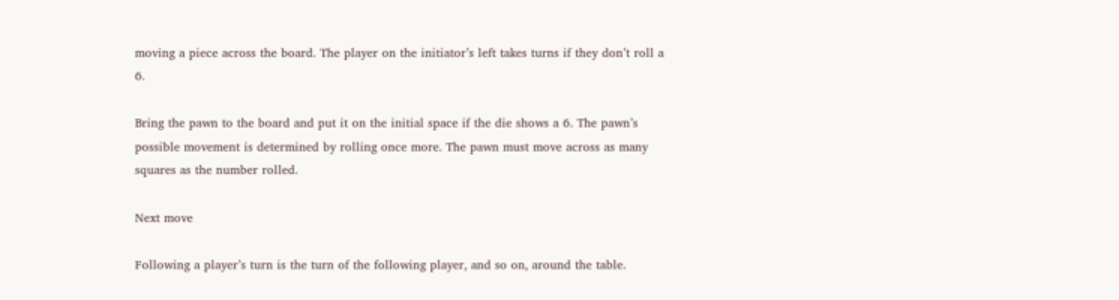moving a piece across the board. The player on the initiator’s left takes turns if they don’t roll a 6.

Bring the pawn to the board and put it on the initial space if the die shows a 6. The pawn’s possible movement is determined by rolling once more. The pawn must move across as many squares as the number rolled.

Next move

Following a player’s turn is the turn of the following player, and so on, around the table.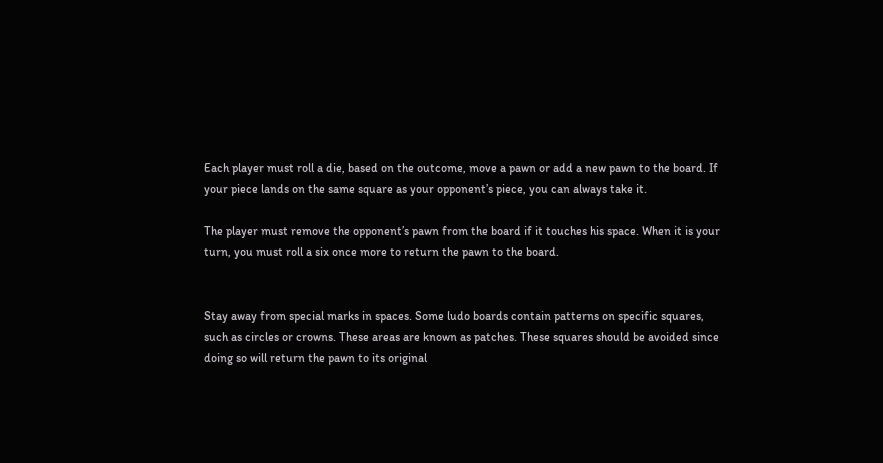Each player must roll a die, based on the outcome, move a pawn or add a new pawn to the board. If your piece lands on the same square as your opponent’s piece, you can always take it.

The player must remove the opponent’s pawn from the board if it touches his space. When it is your turn, you must roll a six once more to return the pawn to the board.


Stay away from special marks in spaces. Some ludo boards contain patterns on specific squares, such as circles or crowns. These areas are known as patches. These squares should be avoided since doing so will return the pawn to its original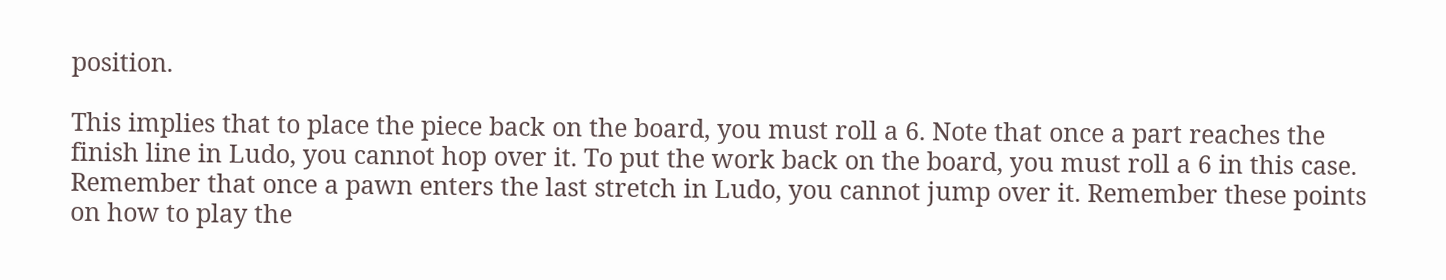position.

This implies that to place the piece back on the board, you must roll a 6. Note that once a part reaches the finish line in Ludo, you cannot hop over it. To put the work back on the board, you must roll a 6 in this case. Remember that once a pawn enters the last stretch in Ludo, you cannot jump over it. Remember these points on how to play the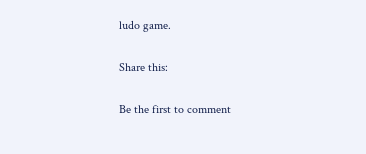ludo game.

Share this:

Be the first to comment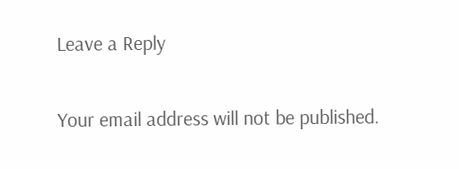Leave a Reply

Your email address will not be published.